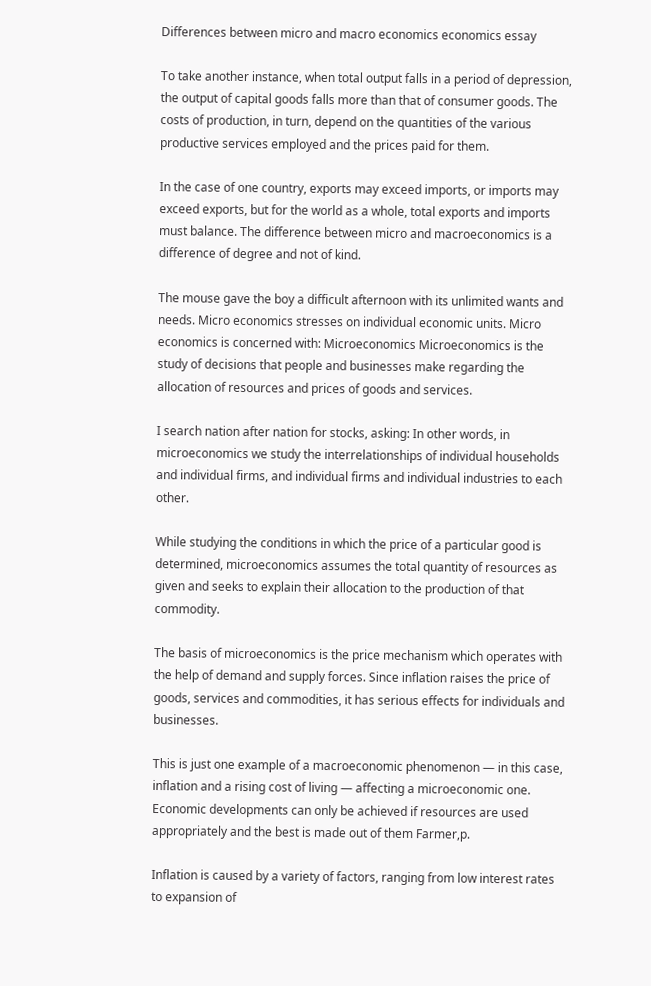Differences between micro and macro economics economics essay

To take another instance, when total output falls in a period of depression, the output of capital goods falls more than that of consumer goods. The costs of production, in turn, depend on the quantities of the various productive services employed and the prices paid for them.

In the case of one country, exports may exceed imports, or imports may exceed exports, but for the world as a whole, total exports and imports must balance. The difference between micro and macroeconomics is a difference of degree and not of kind.

The mouse gave the boy a difficult afternoon with its unlimited wants and needs. Micro economics stresses on individual economic units. Micro economics is concerned with: Microeconomics Microeconomics is the study of decisions that people and businesses make regarding the allocation of resources and prices of goods and services.

I search nation after nation for stocks, asking: In other words, in microeconomics we study the interrelationships of individual households and individual firms, and individual firms and individual industries to each other.

While studying the conditions in which the price of a particular good is determined, microeconomics assumes the total quantity of resources as given and seeks to explain their allocation to the production of that commodity.

The basis of microeconomics is the price mechanism which operates with the help of demand and supply forces. Since inflation raises the price of goods, services and commodities, it has serious effects for individuals and businesses.

This is just one example of a macroeconomic phenomenon — in this case, inflation and a rising cost of living — affecting a microeconomic one. Economic developments can only be achieved if resources are used appropriately and the best is made out of them Farmer,p.

Inflation is caused by a variety of factors, ranging from low interest rates to expansion of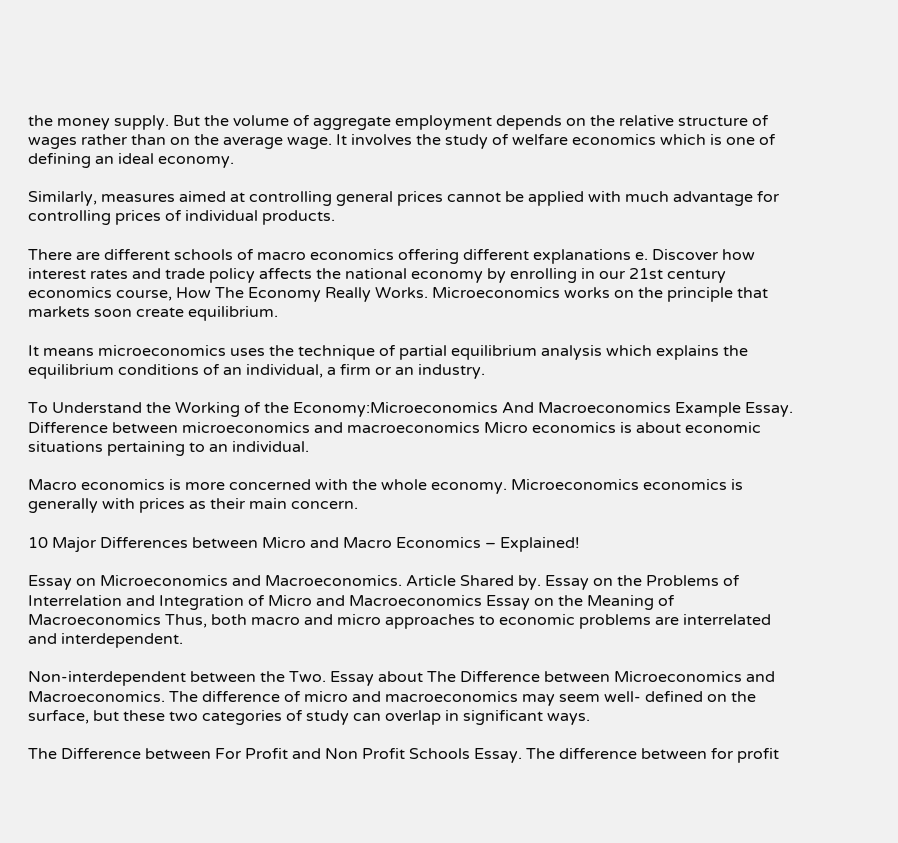the money supply. But the volume of aggregate employment depends on the relative structure of wages rather than on the average wage. It involves the study of welfare economics which is one of defining an ideal economy.

Similarly, measures aimed at controlling general prices cannot be applied with much advantage for controlling prices of individual products.

There are different schools of macro economics offering different explanations e. Discover how interest rates and trade policy affects the national economy by enrolling in our 21st century economics course, How The Economy Really Works. Microeconomics works on the principle that markets soon create equilibrium.

It means microeconomics uses the technique of partial equilibrium analysis which explains the equilibrium conditions of an individual, a firm or an industry.

To Understand the Working of the Economy:Microeconomics And Macroeconomics Example Essay. Difference between microeconomics and macroeconomics Micro economics is about economic situations pertaining to an individual.

Macro economics is more concerned with the whole economy. Microeconomics economics is generally with prices as their main concern.

10 Major Differences between Micro and Macro Economics – Explained!

Essay on Microeconomics and Macroeconomics. Article Shared by. Essay on the Problems of Interrelation and Integration of Micro and Macroeconomics Essay on the Meaning of Macroeconomics Thus, both macro and micro approaches to economic problems are interrelated and interdependent.

Non-interdependent between the Two. Essay about The Difference between Microeconomics and Macroeconomics. The difference of micro and macroeconomics may seem well- defined on the surface, but these two categories of study can overlap in significant ways.

The Difference between For Profit and Non Profit Schools Essay. The difference between for profit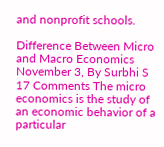and nonprofit schools.

Difference Between Micro and Macro Economics November 3, By Surbhi S 17 Comments The micro economics is the study of an economic behavior of a particular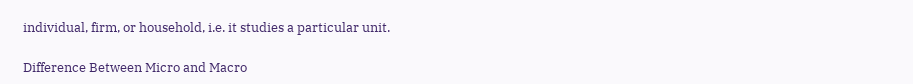individual, firm, or household, i.e. it studies a particular unit.

Difference Between Micro and Macro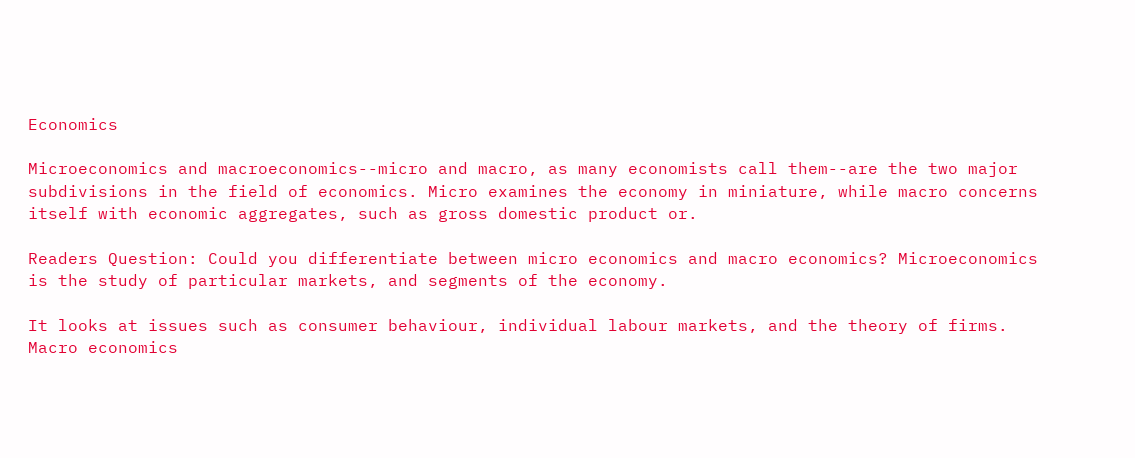Economics

Microeconomics and macroeconomics--micro and macro, as many economists call them--are the two major subdivisions in the field of economics. Micro examines the economy in miniature, while macro concerns itself with economic aggregates, such as gross domestic product or.

Readers Question: Could you differentiate between micro economics and macro economics? Microeconomics is the study of particular markets, and segments of the economy.

It looks at issues such as consumer behaviour, individual labour markets, and the theory of firms. Macro economics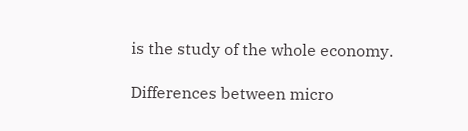is the study of the whole economy.

Differences between micro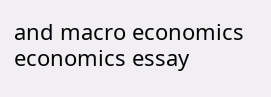and macro economics economics essay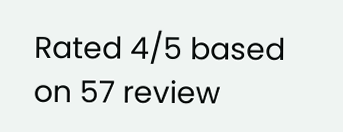Rated 4/5 based on 57 review